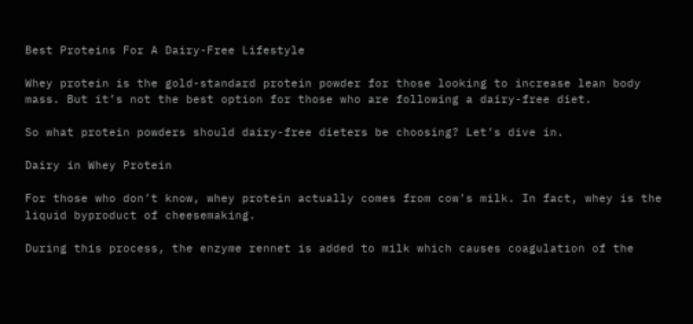Best Proteins For A Dairy-Free Lifestyle

Whey protein is the gold-standard protein powder for those looking to increase lean body mass. But it’s not the best option for those who are following a dairy-free diet.

So what protein powders should dairy-free dieters be choosing? Let’s dive in.

Dairy in Whey Protein

For those who don’t know, whey protein actually comes from cow’s milk. In fact, whey is the liquid byproduct of cheesemaking.

During this process, the enzyme rennet is added to milk which causes coagulation of the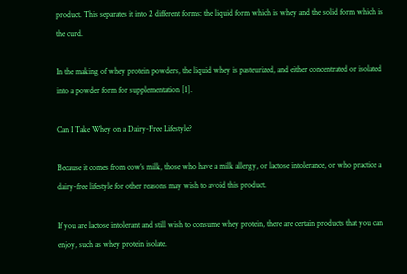product. This separates it into 2 different forms: the liquid form which is whey and the solid form which is the curd.

In the making of whey protein powders, the liquid whey is pasteurized, and either concentrated or isolated into a powder form for supplementation [1].

Can I Take Whey on a Dairy-Free Lifestyle?

Because it comes from cow’s milk, those who have a milk allergy, or lactose intolerance, or who practice a dairy-free lifestyle for other reasons may wish to avoid this product.

If you are lactose intolerant and still wish to consume whey protein, there are certain products that you can enjoy, such as whey protein isolate.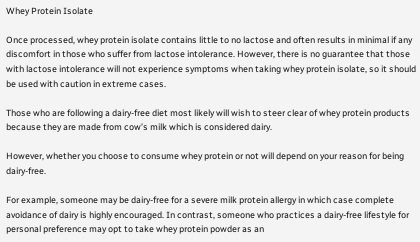Whey Protein Isolate

Once processed, whey protein isolate contains little to no lactose and often results in minimal if any discomfort in those who suffer from lactose intolerance. However, there is no guarantee that those with lactose intolerance will not experience symptoms when taking whey protein isolate, so it should be used with caution in extreme cases.

Those who are following a dairy-free diet most likely will wish to steer clear of whey protein products because they are made from cow’s milk which is considered dairy.

However, whether you choose to consume whey protein or not will depend on your reason for being dairy-free.

For example, someone may be dairy-free for a severe milk protein allergy in which case complete avoidance of dairy is highly encouraged. In contrast, someone who practices a dairy-free lifestyle for personal preference may opt to take whey protein powder as an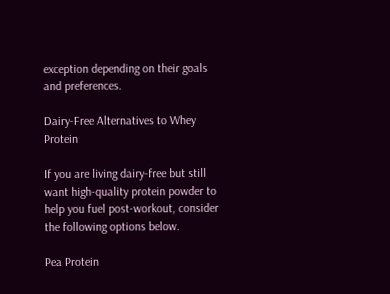exception depending on their goals and preferences.

Dairy-Free Alternatives to Whey Protein

If you are living dairy-free but still want high-quality protein powder to help you fuel post-workout, consider the following options below.

Pea Protein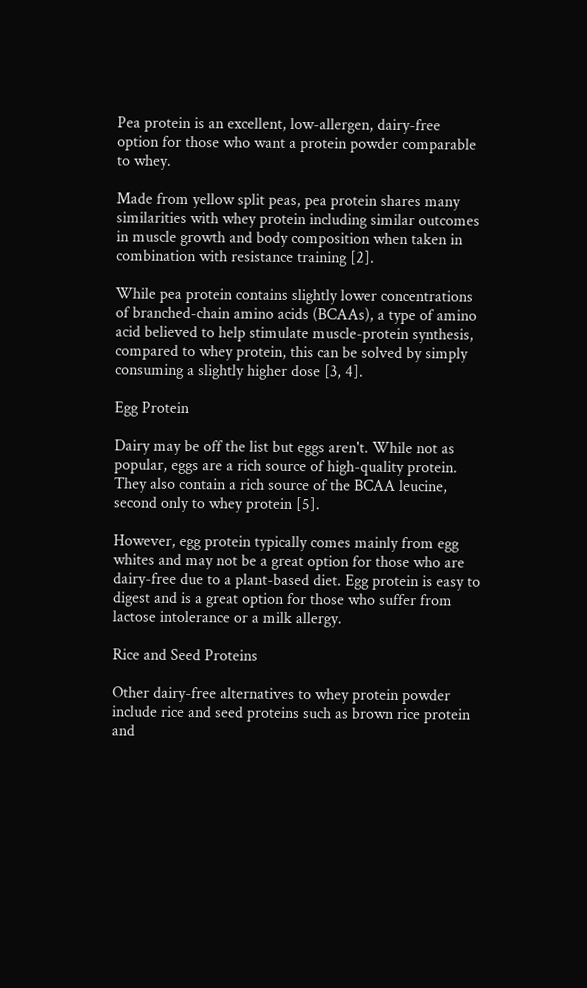Pea protein is an excellent, low-allergen, dairy-free option for those who want a protein powder comparable to whey.

Made from yellow split peas, pea protein shares many similarities with whey protein including similar outcomes in muscle growth and body composition when taken in combination with resistance training [2].

While pea protein contains slightly lower concentrations of branched-chain amino acids (BCAAs), a type of amino acid believed to help stimulate muscle-protein synthesis, compared to whey protein, this can be solved by simply consuming a slightly higher dose [3, 4].

Egg Protein

Dairy may be off the list but eggs aren't. While not as popular, eggs are a rich source of high-quality protein. They also contain a rich source of the BCAA leucine, second only to whey protein [5].

However, egg protein typically comes mainly from egg whites and may not be a great option for those who are dairy-free due to a plant-based diet. Egg protein is easy to digest and is a great option for those who suffer from lactose intolerance or a milk allergy.

Rice and Seed Proteins

Other dairy-free alternatives to whey protein powder include rice and seed proteins such as brown rice protein and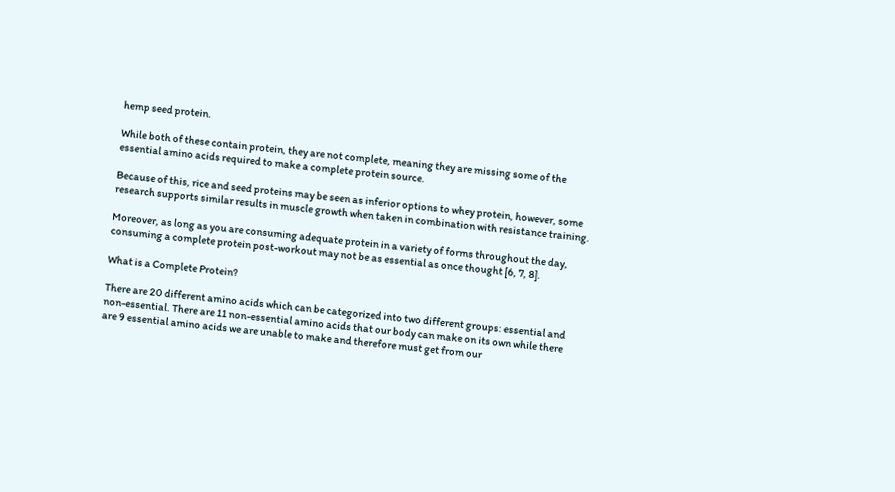hemp seed protein.

While both of these contain protein, they are not complete, meaning they are missing some of the essential amino acids required to make a complete protein source.

Because of this, rice and seed proteins may be seen as inferior options to whey protein, however, some research supports similar results in muscle growth when taken in combination with resistance training.

Moreover, as long as you are consuming adequate protein in a variety of forms throughout the day, consuming a complete protein post-workout may not be as essential as once thought [6, 7, 8].

What is a Complete Protein?

There are 20 different amino acids which can be categorized into two different groups: essential and non-essential. There are 11 non-essential amino acids that our body can make on its own while there are 9 essential amino acids we are unable to make and therefore must get from our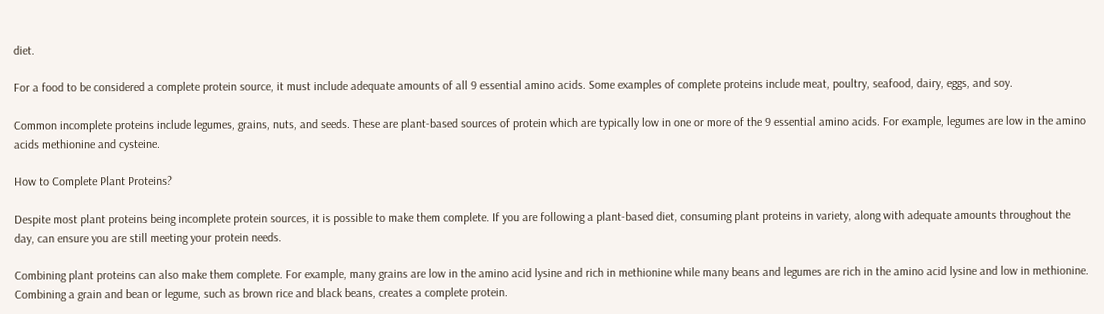diet.

For a food to be considered a complete protein source, it must include adequate amounts of all 9 essential amino acids. Some examples of complete proteins include meat, poultry, seafood, dairy, eggs, and soy.

Common incomplete proteins include legumes, grains, nuts, and seeds. These are plant-based sources of protein which are typically low in one or more of the 9 essential amino acids. For example, legumes are low in the amino acids methionine and cysteine.

How to Complete Plant Proteins?

Despite most plant proteins being incomplete protein sources, it is possible to make them complete. If you are following a plant-based diet, consuming plant proteins in variety, along with adequate amounts throughout the day, can ensure you are still meeting your protein needs.

Combining plant proteins can also make them complete. For example, many grains are low in the amino acid lysine and rich in methionine while many beans and legumes are rich in the amino acid lysine and low in methionine. Combining a grain and bean or legume, such as brown rice and black beans, creates a complete protein.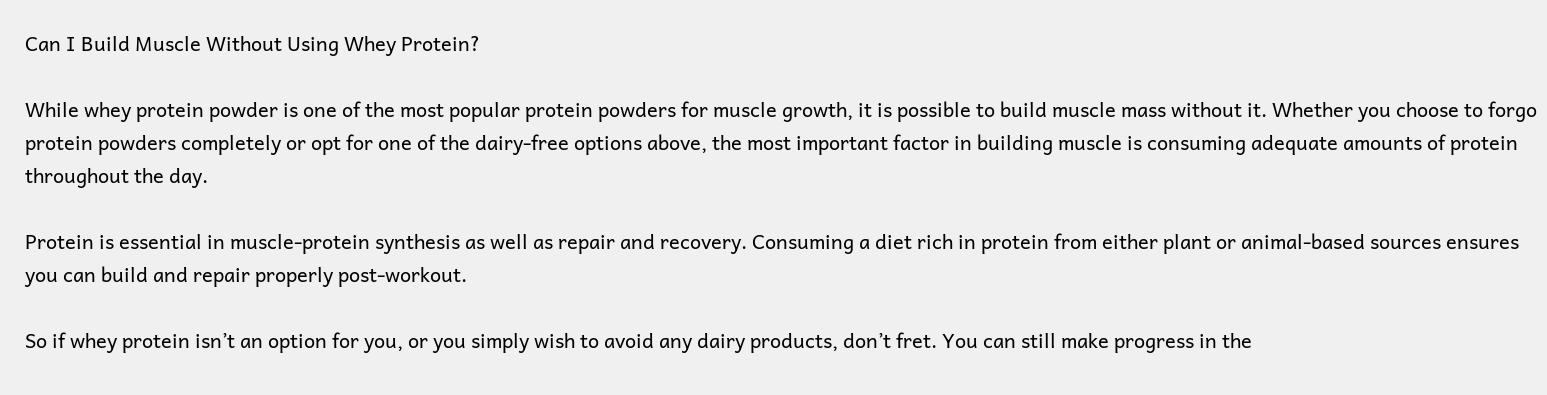Can I Build Muscle Without Using Whey Protein?

While whey protein powder is one of the most popular protein powders for muscle growth, it is possible to build muscle mass without it. Whether you choose to forgo protein powders completely or opt for one of the dairy-free options above, the most important factor in building muscle is consuming adequate amounts of protein throughout the day.

Protein is essential in muscle-protein synthesis as well as repair and recovery. Consuming a diet rich in protein from either plant or animal-based sources ensures you can build and repair properly post-workout.

So if whey protein isn’t an option for you, or you simply wish to avoid any dairy products, don’t fret. You can still make progress in the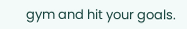gym and hit your goals.